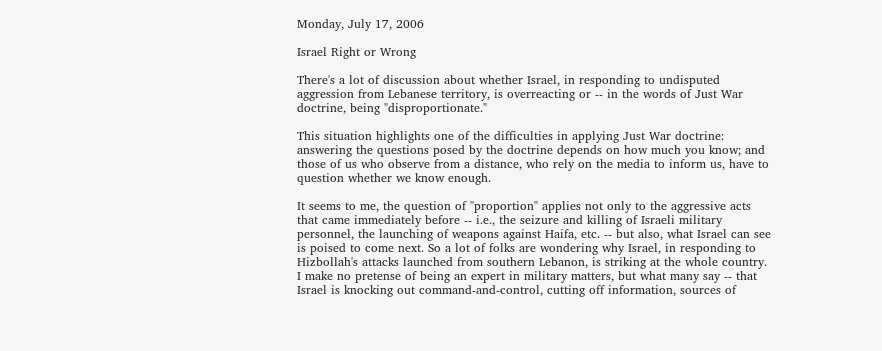Monday, July 17, 2006

Israel Right or Wrong

There's a lot of discussion about whether Israel, in responding to undisputed aggression from Lebanese territory, is overreacting or -- in the words of Just War doctrine, being "disproportionate."

This situation highlights one of the difficulties in applying Just War doctrine: answering the questions posed by the doctrine depends on how much you know; and those of us who observe from a distance, who rely on the media to inform us, have to question whether we know enough.

It seems to me, the question of "proportion" applies not only to the aggressive acts that came immediately before -- i.e., the seizure and killing of Israeli military personnel, the launching of weapons against Haifa, etc. -- but also, what Israel can see is poised to come next. So a lot of folks are wondering why Israel, in responding to Hizbollah's attacks launched from southern Lebanon, is striking at the whole country. I make no pretense of being an expert in military matters, but what many say -- that Israel is knocking out command-and-control, cutting off information, sources of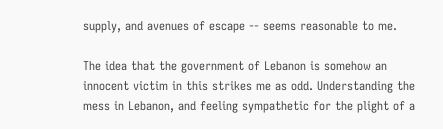supply, and avenues of escape -- seems reasonable to me.

The idea that the government of Lebanon is somehow an innocent victim in this strikes me as odd. Understanding the mess in Lebanon, and feeling sympathetic for the plight of a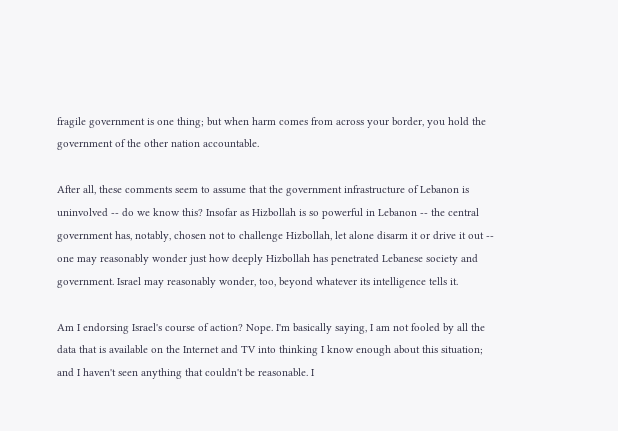fragile government is one thing; but when harm comes from across your border, you hold the government of the other nation accountable.

After all, these comments seem to assume that the government infrastructure of Lebanon is uninvolved -- do we know this? Insofar as Hizbollah is so powerful in Lebanon -- the central government has, notably, chosen not to challenge Hizbollah, let alone disarm it or drive it out -- one may reasonably wonder just how deeply Hizbollah has penetrated Lebanese society and government. Israel may reasonably wonder, too, beyond whatever its intelligence tells it.

Am I endorsing Israel's course of action? Nope. I'm basically saying, I am not fooled by all the data that is available on the Internet and TV into thinking I know enough about this situation; and I haven't seen anything that couldn't be reasonable. I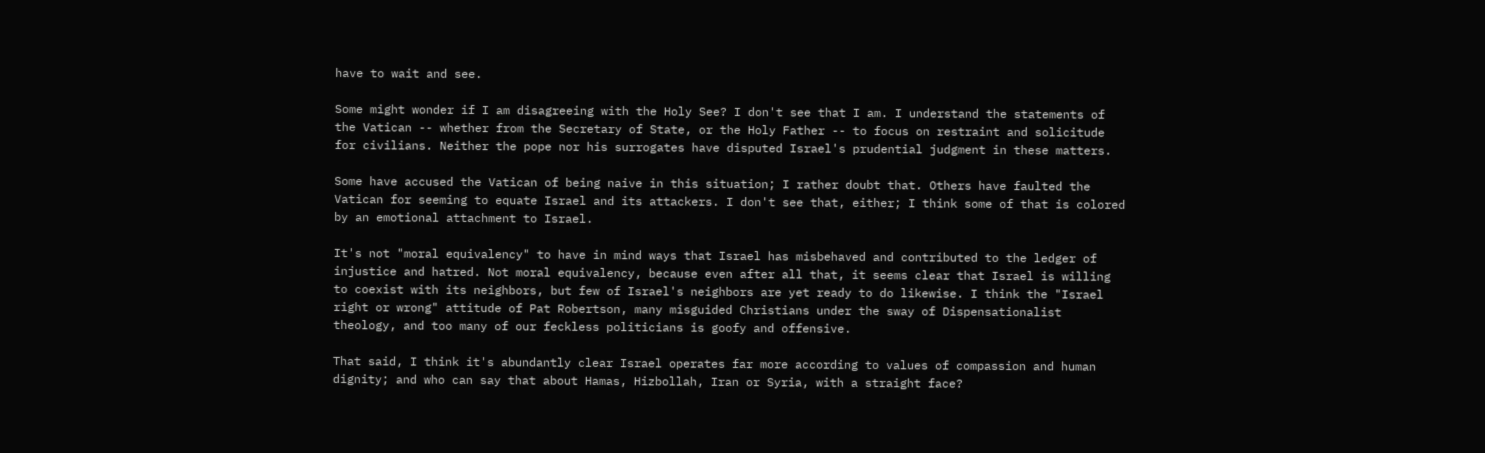have to wait and see.

Some might wonder if I am disagreeing with the Holy See? I don't see that I am. I understand the statements of the Vatican -- whether from the Secretary of State, or the Holy Father -- to focus on restraint and solicitude for civilians. Neither the pope nor his surrogates have disputed Israel's prudential judgment in these matters.

Some have accused the Vatican of being naive in this situation; I rather doubt that. Others have faulted the Vatican for seeming to equate Israel and its attackers. I don't see that, either; I think some of that is colored by an emotional attachment to Israel.

It's not "moral equivalency" to have in mind ways that Israel has misbehaved and contributed to the ledger of injustice and hatred. Not moral equivalency, because even after all that, it seems clear that Israel is willing to coexist with its neighbors, but few of Israel's neighbors are yet ready to do likewise. I think the "Israel right or wrong" attitude of Pat Robertson, many misguided Christians under the sway of Dispensationalist theology, and too many of our feckless politicians is goofy and offensive.

That said, I think it's abundantly clear Israel operates far more according to values of compassion and human dignity; and who can say that about Hamas, Hizbollah, Iran or Syria, with a straight face?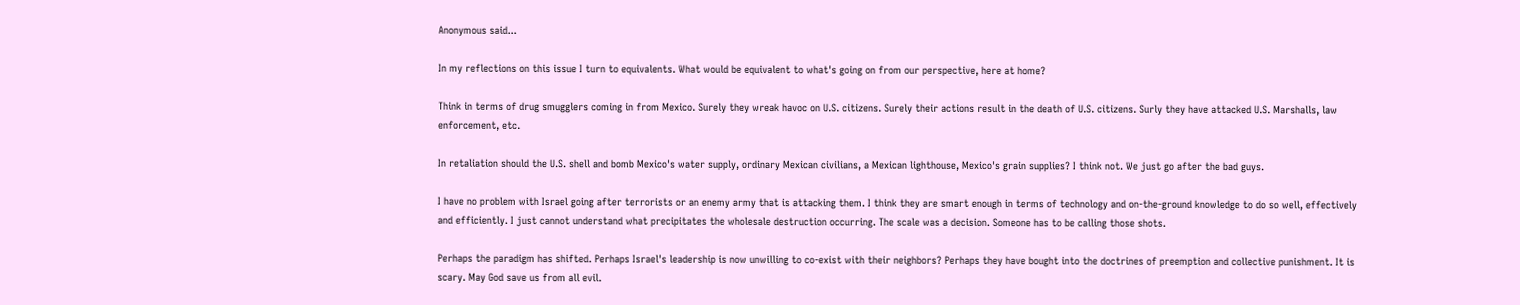Anonymous said...

In my reflections on this issue I turn to equivalents. What would be equivalent to what's going on from our perspective, here at home?

Think in terms of drug smugglers coming in from Mexico. Surely they wreak havoc on U.S. citizens. Surely their actions result in the death of U.S. citizens. Surly they have attacked U.S. Marshalls, law enforcement, etc.

In retaliation should the U.S. shell and bomb Mexico's water supply, ordinary Mexican civilians, a Mexican lighthouse, Mexico's grain supplies? I think not. We just go after the bad guys.

I have no problem with Israel going after terrorists or an enemy army that is attacking them. I think they are smart enough in terms of technology and on-the-ground knowledge to do so well, effectively and efficiently. I just cannot understand what precipitates the wholesale destruction occurring. The scale was a decision. Someone has to be calling those shots.

Perhaps the paradigm has shifted. Perhaps Israel's leadership is now unwilling to co-exist with their neighbors? Perhaps they have bought into the doctrines of preemption and collective punishment. It is scary. May God save us from all evil.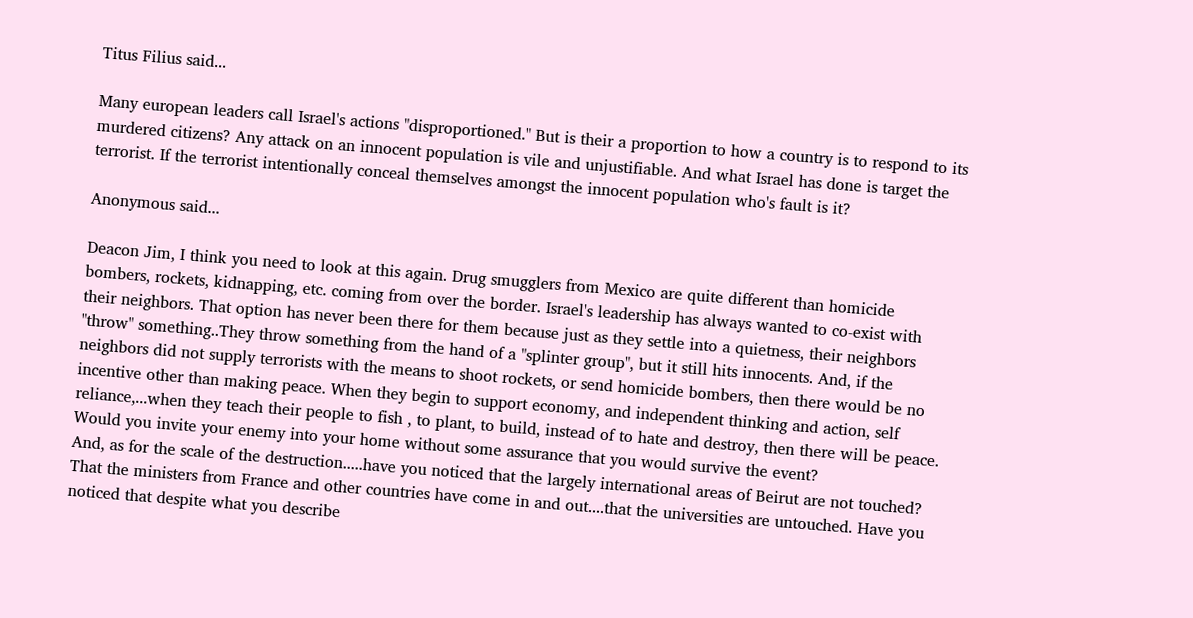Titus Filius said...

Many european leaders call Israel's actions "disproportioned." But is their a proportion to how a country is to respond to its murdered citizens? Any attack on an innocent population is vile and unjustifiable. And what Israel has done is target the terrorist. If the terrorist intentionally conceal themselves amongst the innocent population who's fault is it?

Anonymous said...

Deacon Jim, I think you need to look at this again. Drug smugglers from Mexico are quite different than homicide bombers, rockets, kidnapping, etc. coming from over the border. Israel's leadership has always wanted to co-exist with their neighbors. That option has never been there for them because just as they settle into a quietness, their neighbors "throw" something..They throw something from the hand of a "splinter group", but it still hits innocents. And, if the neighbors did not supply terrorists with the means to shoot rockets, or send homicide bombers, then there would be no incentive other than making peace. When they begin to support economy, and independent thinking and action, self reliance,...when they teach their people to fish , to plant, to build, instead of to hate and destroy, then there will be peace.
Would you invite your enemy into your home without some assurance that you would survive the event?
And, as for the scale of the destruction.....have you noticed that the largely international areas of Beirut are not touched? That the ministers from France and other countries have come in and out....that the universities are untouched. Have you noticed that despite what you describe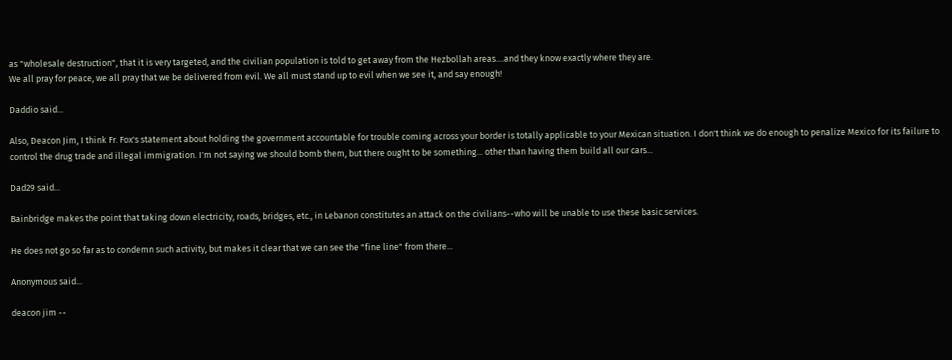as "wholesale destruction", that it is very targeted, and the civilian population is told to get away from the Hezbollah areas....and they know exactly where they are.
We all pray for peace, we all pray that we be delivered from evil. We all must stand up to evil when we see it, and say enough!

Daddio said...

Also, Deacon Jim, I think Fr. Fox's statement about holding the government accountable for trouble coming across your border is totally applicable to your Mexican situation. I don't think we do enough to penalize Mexico for its failure to control the drug trade and illegal immigration. I'm not saying we should bomb them, but there ought to be something... other than having them build all our cars...

Dad29 said...

Bainbridge makes the point that taking down electricity, roads, bridges, etc., in Lebanon constitutes an attack on the civilians--who will be unable to use these basic services.

He does not go so far as to condemn such activity, but makes it clear that we can see the "fine line" from there...

Anonymous said...

deacon jim --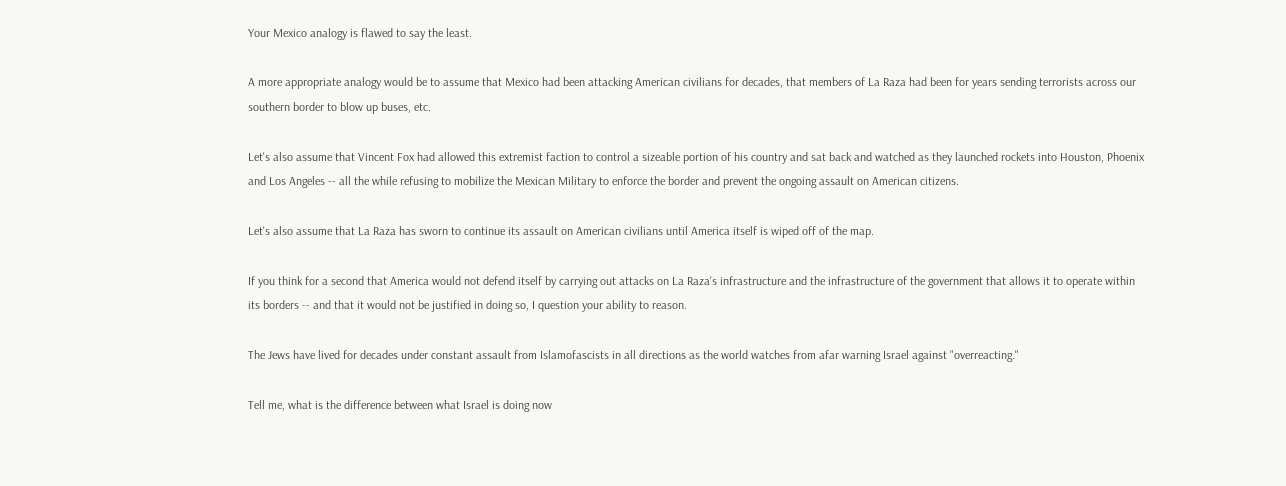Your Mexico analogy is flawed to say the least.

A more appropriate analogy would be to assume that Mexico had been attacking American civilians for decades, that members of La Raza had been for years sending terrorists across our southern border to blow up buses, etc.

Let's also assume that Vincent Fox had allowed this extremist faction to control a sizeable portion of his country and sat back and watched as they launched rockets into Houston, Phoenix and Los Angeles -- all the while refusing to mobilize the Mexican Military to enforce the border and prevent the ongoing assault on American citizens.

Let's also assume that La Raza has sworn to continue its assault on American civilians until America itself is wiped off of the map.

If you think for a second that America would not defend itself by carrying out attacks on La Raza's infrastructure and the infrastructure of the government that allows it to operate within its borders -- and that it would not be justified in doing so, I question your ability to reason.

The Jews have lived for decades under constant assault from Islamofascists in all directions as the world watches from afar warning Israel against "overreacting."

Tell me, what is the difference between what Israel is doing now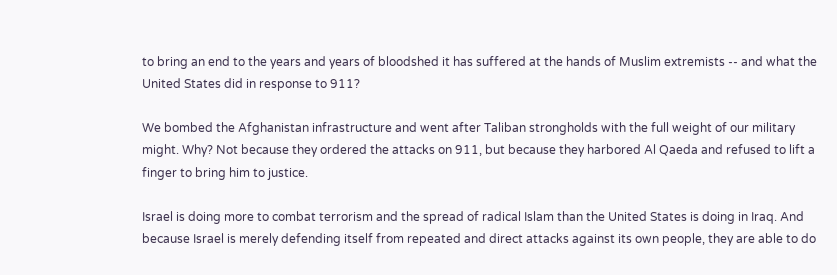to bring an end to the years and years of bloodshed it has suffered at the hands of Muslim extremists -- and what the United States did in response to 911?

We bombed the Afghanistan infrastructure and went after Taliban strongholds with the full weight of our military might. Why? Not because they ordered the attacks on 911, but because they harbored Al Qaeda and refused to lift a finger to bring him to justice.

Israel is doing more to combat terrorism and the spread of radical Islam than the United States is doing in Iraq. And because Israel is merely defending itself from repeated and direct attacks against its own people, they are able to do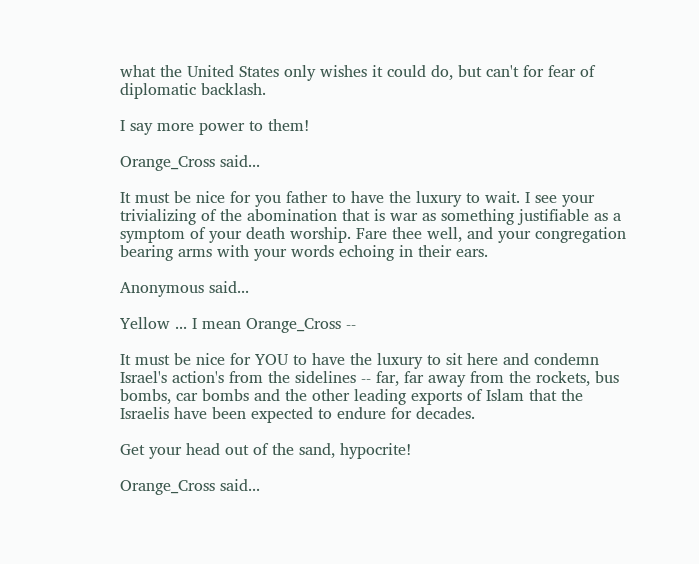what the United States only wishes it could do, but can't for fear of diplomatic backlash.

I say more power to them!

Orange_Cross said...

It must be nice for you father to have the luxury to wait. I see your trivializing of the abomination that is war as something justifiable as a symptom of your death worship. Fare thee well, and your congregation bearing arms with your words echoing in their ears.

Anonymous said...

Yellow ... I mean Orange_Cross --

It must be nice for YOU to have the luxury to sit here and condemn Israel's action's from the sidelines -- far, far away from the rockets, bus bombs, car bombs and the other leading exports of Islam that the Israelis have been expected to endure for decades.

Get your head out of the sand, hypocrite!

Orange_Cross said...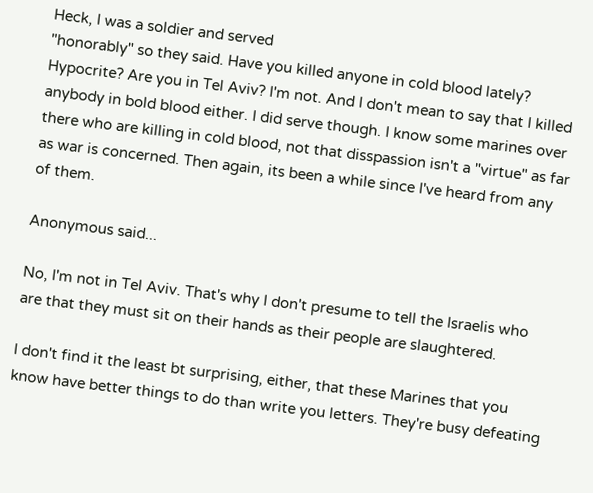Heck, I was a soldier and served
"honorably" so they said. Have you killed anyone in cold blood lately? Hypocrite? Are you in Tel Aviv? I'm not. And I don't mean to say that I killed anybody in bold blood either. I did serve though. I know some marines over there who are killing in cold blood, not that disspassion isn't a "virtue" as far as war is concerned. Then again, its been a while since I've heard from any of them.

Anonymous said...

No, I'm not in Tel Aviv. That's why I don't presume to tell the Israelis who are that they must sit on their hands as their people are slaughtered.

I don't find it the least bt surprising, either, that these Marines that you know have better things to do than write you letters. They're busy defeating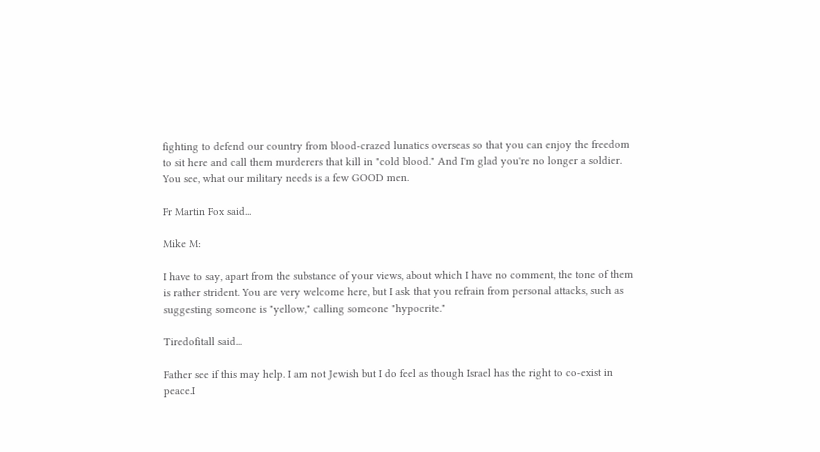fighting to defend our country from blood-crazed lunatics overseas so that you can enjoy the freedom to sit here and call them murderers that kill in "cold blood." And I'm glad you're no longer a soldier. You see, what our military needs is a few GOOD men.

Fr Martin Fox said...

Mike M:

I have to say, apart from the substance of your views, about which I have no comment, the tone of them is rather strident. You are very welcome here, but I ask that you refrain from personal attacks, such as suggesting someone is "yellow," calling someone "hypocrite."

Tiredofitall said...

Father see if this may help. I am not Jewish but I do feel as though Israel has the right to co-exist in peace.I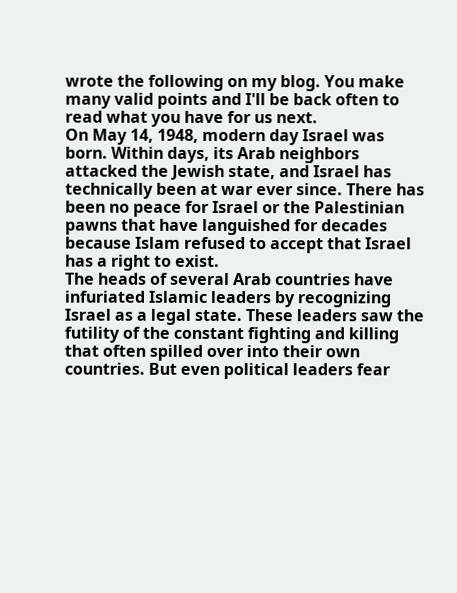wrote the following on my blog. You make many valid points and I'll be back often to read what you have for us next.
On May 14, 1948, modern day Israel was born. Within days, its Arab neighbors attacked the Jewish state, and Israel has technically been at war ever since. There has been no peace for Israel or the Palestinian pawns that have languished for decades because Islam refused to accept that Israel has a right to exist.
The heads of several Arab countries have infuriated Islamic leaders by recognizing Israel as a legal state. These leaders saw the futility of the constant fighting and killing that often spilled over into their own countries. But even political leaders fear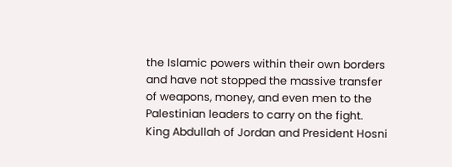the Islamic powers within their own borders and have not stopped the massive transfer of weapons, money, and even men to the Palestinian leaders to carry on the fight.
King Abdullah of Jordan and President Hosni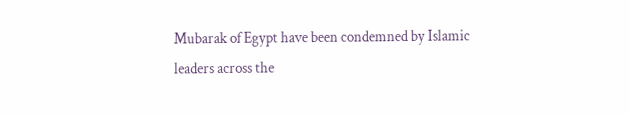Mubarak of Egypt have been condemned by Islamic leaders across the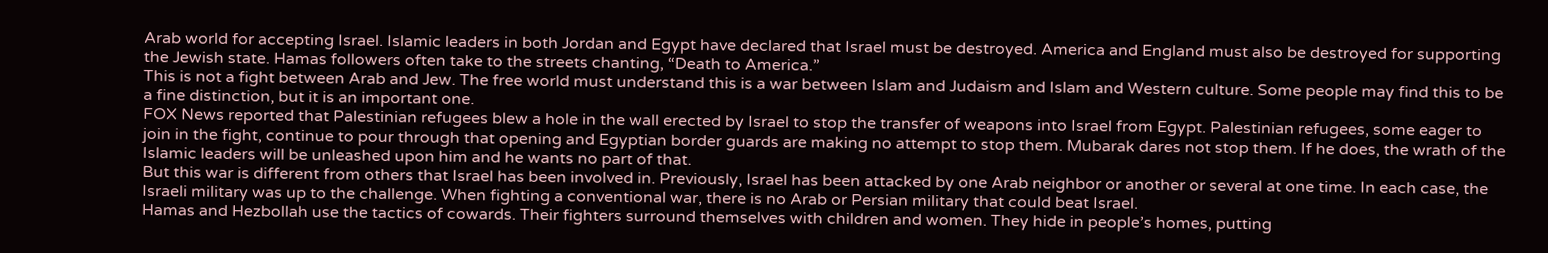Arab world for accepting Israel. Islamic leaders in both Jordan and Egypt have declared that Israel must be destroyed. America and England must also be destroyed for supporting the Jewish state. Hamas followers often take to the streets chanting, “Death to America.”
This is not a fight between Arab and Jew. The free world must understand this is a war between Islam and Judaism and Islam and Western culture. Some people may find this to be a fine distinction, but it is an important one.
FOX News reported that Palestinian refugees blew a hole in the wall erected by Israel to stop the transfer of weapons into Israel from Egypt. Palestinian refugees, some eager to join in the fight, continue to pour through that opening and Egyptian border guards are making no attempt to stop them. Mubarak dares not stop them. If he does, the wrath of the Islamic leaders will be unleashed upon him and he wants no part of that.
But this war is different from others that Israel has been involved in. Previously, Israel has been attacked by one Arab neighbor or another or several at one time. In each case, the Israeli military was up to the challenge. When fighting a conventional war, there is no Arab or Persian military that could beat Israel.
Hamas and Hezbollah use the tactics of cowards. Their fighters surround themselves with children and women. They hide in people’s homes, putting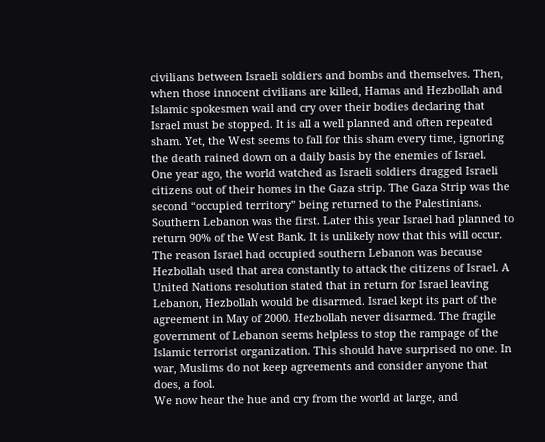civilians between Israeli soldiers and bombs and themselves. Then, when those innocent civilians are killed, Hamas and Hezbollah and Islamic spokesmen wail and cry over their bodies declaring that Israel must be stopped. It is all a well planned and often repeated sham. Yet, the West seems to fall for this sham every time, ignoring the death rained down on a daily basis by the enemies of Israel.
One year ago, the world watched as Israeli soldiers dragged Israeli citizens out of their homes in the Gaza strip. The Gaza Strip was the second “occupied territory” being returned to the Palestinians. Southern Lebanon was the first. Later this year Israel had planned to return 90% of the West Bank. It is unlikely now that this will occur.
The reason Israel had occupied southern Lebanon was because Hezbollah used that area constantly to attack the citizens of Israel. A United Nations resolution stated that in return for Israel leaving Lebanon, Hezbollah would be disarmed. Israel kept its part of the agreement in May of 2000. Hezbollah never disarmed. The fragile government of Lebanon seems helpless to stop the rampage of the Islamic terrorist organization. This should have surprised no one. In war, Muslims do not keep agreements and consider anyone that does, a fool.
We now hear the hue and cry from the world at large, and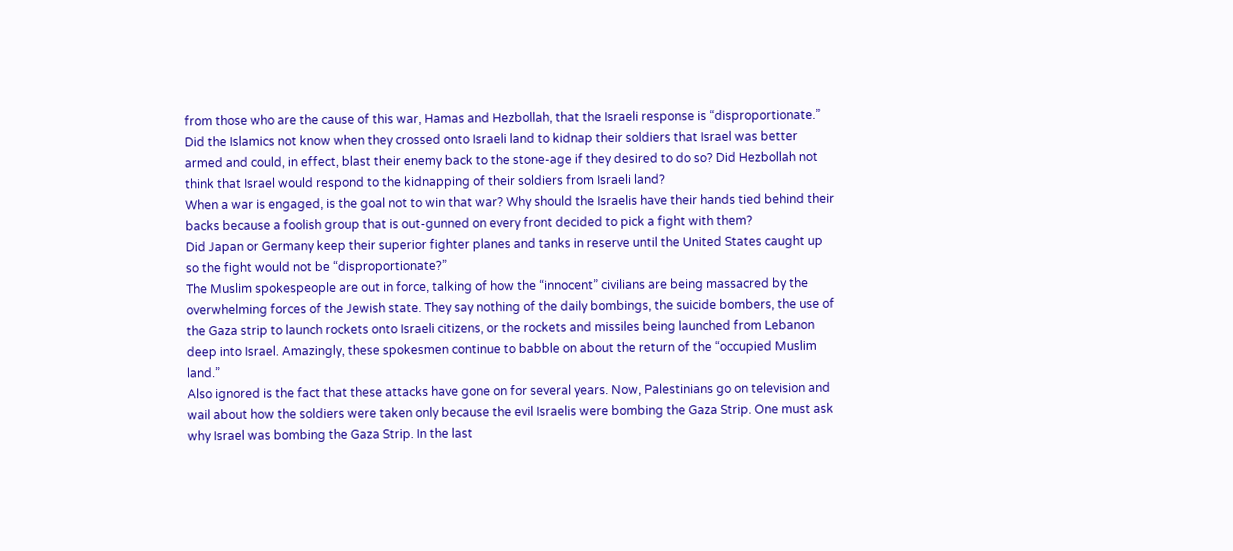from those who are the cause of this war, Hamas and Hezbollah, that the Israeli response is “disproportionate.” Did the Islamics not know when they crossed onto Israeli land to kidnap their soldiers that Israel was better armed and could, in effect, blast their enemy back to the stone-age if they desired to do so? Did Hezbollah not think that Israel would respond to the kidnapping of their soldiers from Israeli land?
When a war is engaged, is the goal not to win that war? Why should the Israelis have their hands tied behind their backs because a foolish group that is out-gunned on every front decided to pick a fight with them?
Did Japan or Germany keep their superior fighter planes and tanks in reserve until the United States caught up so the fight would not be “disproportionate?”
The Muslim spokespeople are out in force, talking of how the “innocent” civilians are being massacred by the overwhelming forces of the Jewish state. They say nothing of the daily bombings, the suicide bombers, the use of the Gaza strip to launch rockets onto Israeli citizens, or the rockets and missiles being launched from Lebanon deep into Israel. Amazingly, these spokesmen continue to babble on about the return of the “occupied Muslim land.”
Also ignored is the fact that these attacks have gone on for several years. Now, Palestinians go on television and wail about how the soldiers were taken only because the evil Israelis were bombing the Gaza Strip. One must ask why Israel was bombing the Gaza Strip. In the last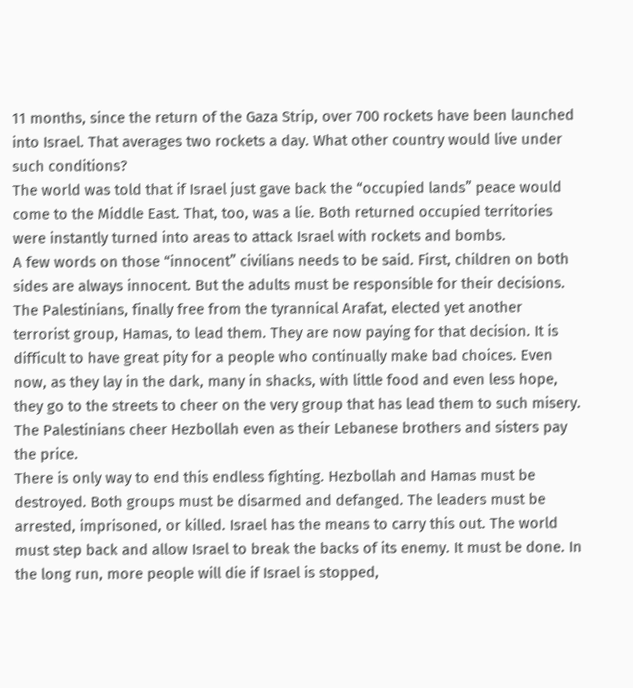11 months, since the return of the Gaza Strip, over 700 rockets have been launched into Israel. That averages two rockets a day. What other country would live under such conditions?
The world was told that if Israel just gave back the “occupied lands” peace would come to the Middle East. That, too, was a lie. Both returned occupied territories were instantly turned into areas to attack Israel with rockets and bombs.
A few words on those “innocent” civilians needs to be said. First, children on both sides are always innocent. But the adults must be responsible for their decisions. The Palestinians, finally free from the tyrannical Arafat, elected yet another terrorist group, Hamas, to lead them. They are now paying for that decision. It is difficult to have great pity for a people who continually make bad choices. Even now, as they lay in the dark, many in shacks, with little food and even less hope, they go to the streets to cheer on the very group that has lead them to such misery. The Palestinians cheer Hezbollah even as their Lebanese brothers and sisters pay the price.
There is only way to end this endless fighting. Hezbollah and Hamas must be destroyed. Both groups must be disarmed and defanged. The leaders must be arrested, imprisoned, or killed. Israel has the means to carry this out. The world must step back and allow Israel to break the backs of its enemy. It must be done. In the long run, more people will die if Israel is stopped,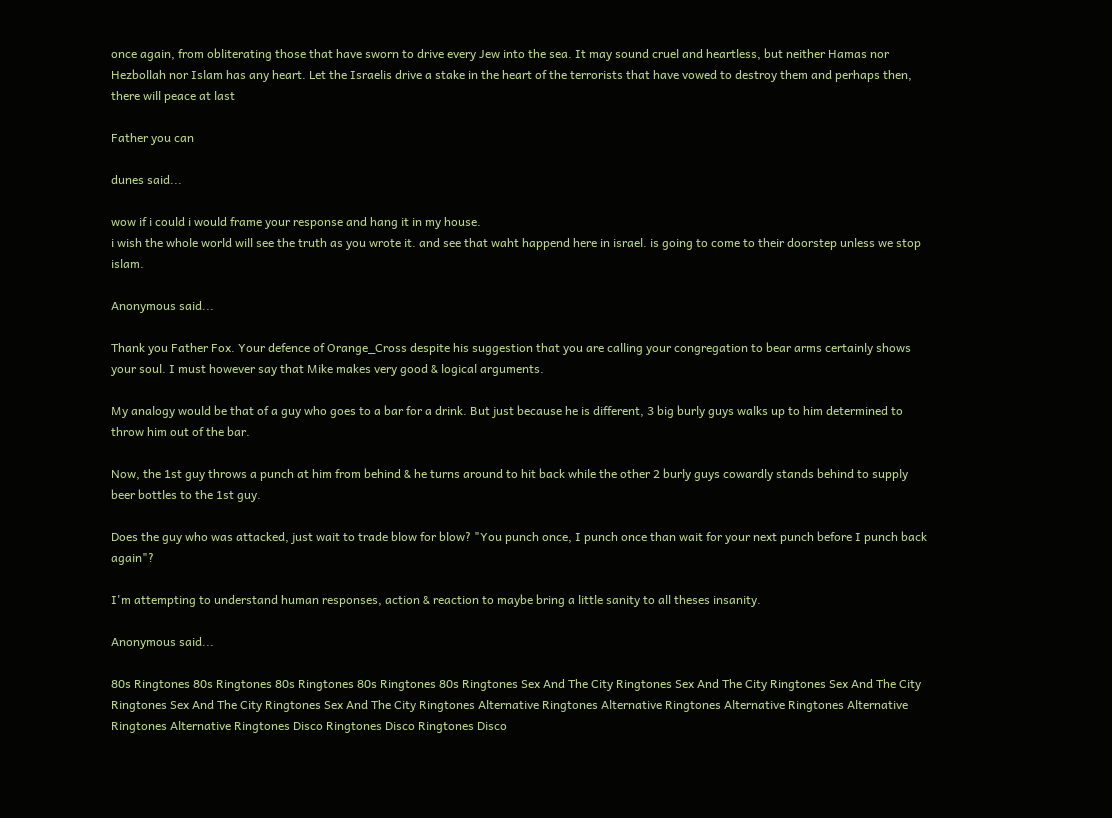once again, from obliterating those that have sworn to drive every Jew into the sea. It may sound cruel and heartless, but neither Hamas nor Hezbollah nor Islam has any heart. Let the Israelis drive a stake in the heart of the terrorists that have vowed to destroy them and perhaps then, there will peace at last

Father you can

dunes said...

wow if i could i would frame your response and hang it in my house.
i wish the whole world will see the truth as you wrote it. and see that waht happend here in israel. is going to come to their doorstep unless we stop islam.

Anonymous said...

Thank you Father Fox. Your defence of Orange_Cross despite his suggestion that you are calling your congregation to bear arms certainly shows your soul. I must however say that Mike makes very good & logical arguments.

My analogy would be that of a guy who goes to a bar for a drink. But just because he is different, 3 big burly guys walks up to him determined to throw him out of the bar.

Now, the 1st guy throws a punch at him from behind & he turns around to hit back while the other 2 burly guys cowardly stands behind to supply beer bottles to the 1st guy.

Does the guy who was attacked, just wait to trade blow for blow? "You punch once, I punch once than wait for your next punch before I punch back again"?

I'm attempting to understand human responses, action & reaction to maybe bring a little sanity to all theses insanity.

Anonymous said...

80s Ringtones 80s Ringtones 80s Ringtones 80s Ringtones 80s Ringtones Sex And The City Ringtones Sex And The City Ringtones Sex And The City Ringtones Sex And The City Ringtones Sex And The City Ringtones Alternative Ringtones Alternative Ringtones Alternative Ringtones Alternative Ringtones Alternative Ringtones Disco Ringtones Disco Ringtones Disco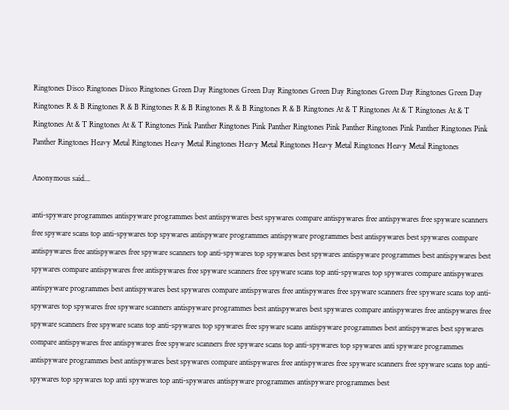Ringtones Disco Ringtones Disco Ringtones Green Day Ringtones Green Day Ringtones Green Day Ringtones Green Day Ringtones Green Day Ringtones R & B Ringtones R & B Ringtones R & B Ringtones R & B Ringtones R & B Ringtones At & T Ringtones At & T Ringtones At & T Ringtones At & T Ringtones At & T Ringtones Pink Panther Ringtones Pink Panther Ringtones Pink Panther Ringtones Pink Panther Ringtones Pink Panther Ringtones Heavy Metal Ringtones Heavy Metal Ringtones Heavy Metal Ringtones Heavy Metal Ringtones Heavy Metal Ringtones

Anonymous said...

anti-spyware programmes antispyware programmes best antispywares best spywares compare antispywares free antispywares free spyware scanners free spyware scans top anti-spywares top spywares antispyware programmes antispyware programmes best antispywares best spywares compare antispywares free antispywares free spyware scanners top anti-spywares top spywares best spywares antispyware programmes best antispywares best spywares compare antispywares free antispywares free spyware scanners free spyware scans top anti-spywares top spywares compare antispywares antispyware programmes best antispywares best spywares compare antispywares free antispywares free spyware scanners free spyware scans top anti-spywares top spywares free spyware scanners antispyware programmes best antispywares best spywares compare antispywares free antispywares free spyware scanners free spyware scans top anti-spywares top spywares free spyware scans antispyware programmes best antispywares best spywares compare antispywares free antispywares free spyware scanners free spyware scans top anti-spywares top spywares anti spyware programmes antispyware programmes best antispywares best spywares compare antispywares free antispywares free spyware scanners free spyware scans top anti-spywares top spywares top anti spywares top anti-spywares antispyware programmes antispyware programmes best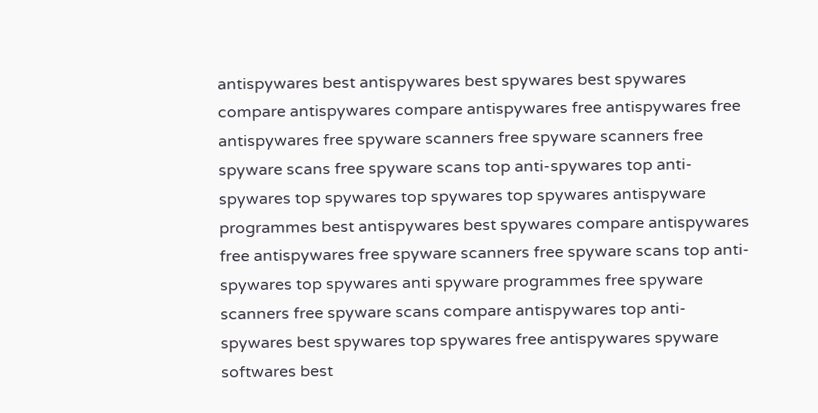antispywares best antispywares best spywares best spywares compare antispywares compare antispywares free antispywares free antispywares free spyware scanners free spyware scanners free spyware scans free spyware scans top anti-spywares top anti-spywares top spywares top spywares top spywares antispyware programmes best antispywares best spywares compare antispywares free antispywares free spyware scanners free spyware scans top anti-spywares top spywares anti spyware programmes free spyware scanners free spyware scans compare antispywares top anti-spywares best spywares top spywares free antispywares spyware softwares best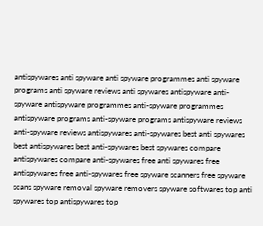antispywares anti spyware anti spyware programmes anti spyware programs anti spyware reviews anti spywares antispyware anti-spyware antispyware programmes anti-spyware programmes antispyware programs anti-spyware programs antispyware reviews anti-spyware reviews antispywares anti-spywares best anti spywares best antispywares best anti-spywares best spywares compare antispywares compare anti-spywares free anti spywares free antispywares free anti-spywares free spyware scanners free spyware scans spyware removal spyware removers spyware softwares top anti spywares top antispywares top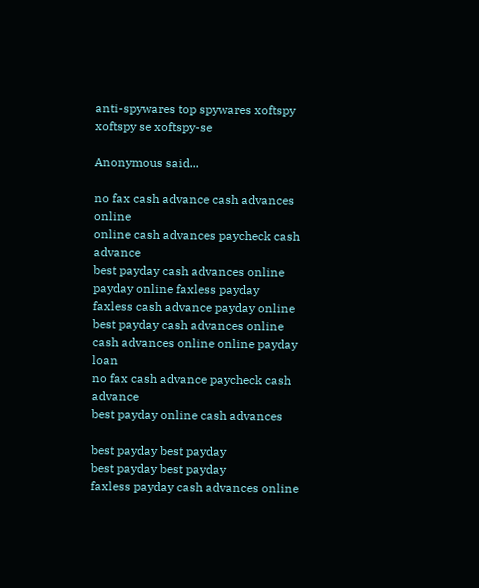anti-spywares top spywares xoftspy xoftspy se xoftspy-se

Anonymous said...

no fax cash advance cash advances online
online cash advances paycheck cash advance
best payday cash advances online
payday online faxless payday
faxless cash advance payday online
best payday cash advances online
cash advances online online payday loan
no fax cash advance paycheck cash advance
best payday online cash advances

best payday best payday
best payday best payday
faxless payday cash advances online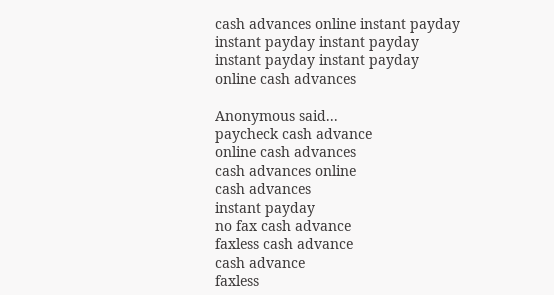cash advances online instant payday
instant payday instant payday
instant payday instant payday
online cash advances

Anonymous said...
paycheck cash advance
online cash advances
cash advances online
cash advances
instant payday
no fax cash advance
faxless cash advance
cash advance
faxless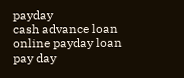payday
cash advance loan
online payday loan
pay day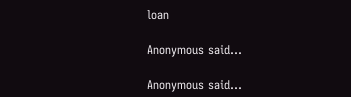loan

Anonymous said...

Anonymous said...